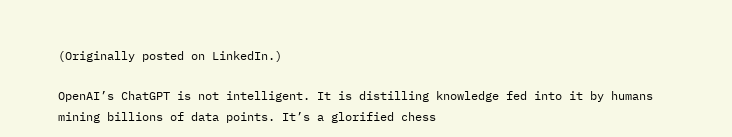(Originally posted on LinkedIn.)

OpenAI’s ChatGPT is not intelligent. It is distilling knowledge fed into it by humans mining billions of data points. It’s a glorified chess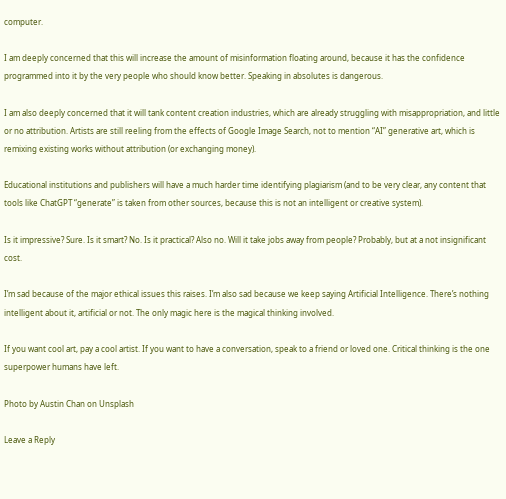computer.

I am deeply concerned that this will increase the amount of misinformation floating around, because it has the confidence programmed into it by the very people who should know better. Speaking in absolutes is dangerous.

I am also deeply concerned that it will tank content creation industries, which are already struggling with misappropriation, and little or no attribution. Artists are still reeling from the effects of Google Image Search, not to mention “AI” generative art, which is remixing existing works without attribution (or exchanging money).

Educational institutions and publishers will have a much harder time identifying plagiarism (and to be very clear, any content that tools like ChatGPT “generate” is taken from other sources, because this is not an intelligent or creative system).

Is it impressive? Sure. Is it smart? No. Is it practical? Also no. Will it take jobs away from people? Probably, but at a not insignificant cost.

I’m sad because of the major ethical issues this raises. I’m also sad because we keep saying Artificial Intelligence. There’s nothing intelligent about it, artificial or not. The only magic here is the magical thinking involved.

If you want cool art, pay a cool artist. If you want to have a conversation, speak to a friend or loved one. Critical thinking is the one superpower humans have left.

Photo by Austin Chan on Unsplash

Leave a Reply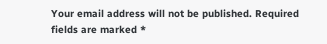Your email address will not be published. Required fields are marked *